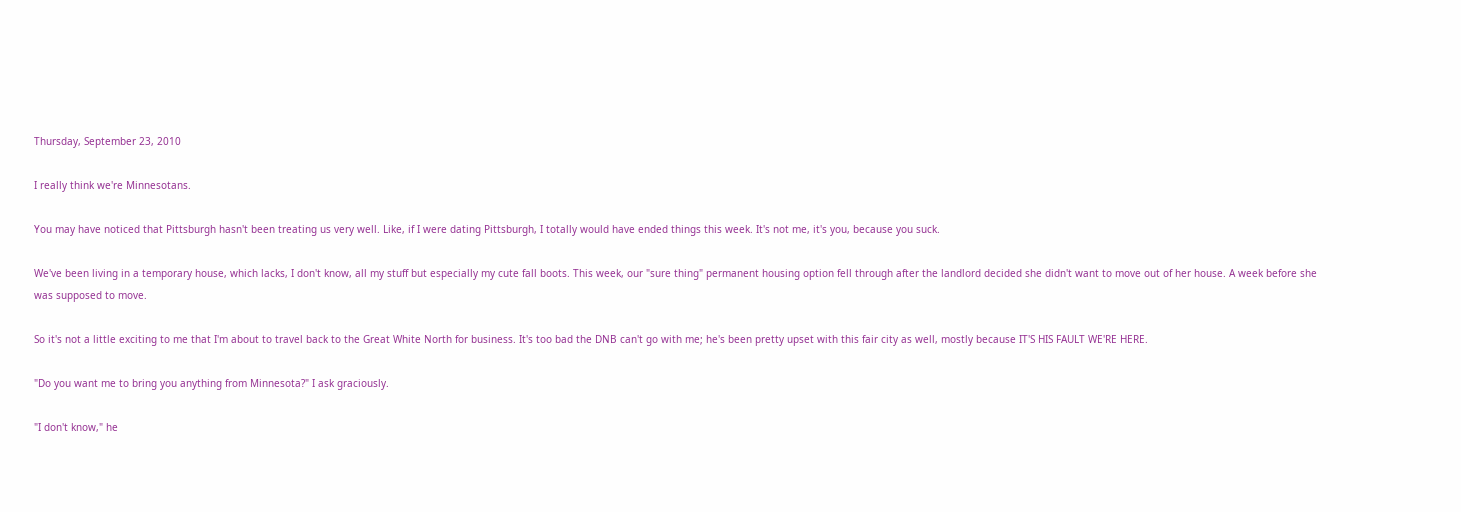Thursday, September 23, 2010

I really think we're Minnesotans.

You may have noticed that Pittsburgh hasn't been treating us very well. Like, if I were dating Pittsburgh, I totally would have ended things this week. It's not me, it's you, because you suck.

We've been living in a temporary house, which lacks, I don't know, all my stuff but especially my cute fall boots. This week, our "sure thing" permanent housing option fell through after the landlord decided she didn't want to move out of her house. A week before she was supposed to move.

So it's not a little exciting to me that I'm about to travel back to the Great White North for business. It's too bad the DNB can't go with me; he's been pretty upset with this fair city as well, mostly because IT'S HIS FAULT WE'RE HERE.

"Do you want me to bring you anything from Minnesota?" I ask graciously.

"I don't know," he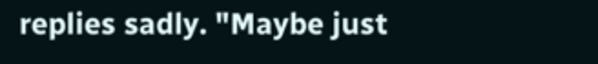replies sadly. "Maybe just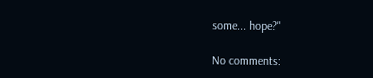some... hope?"

No comments: